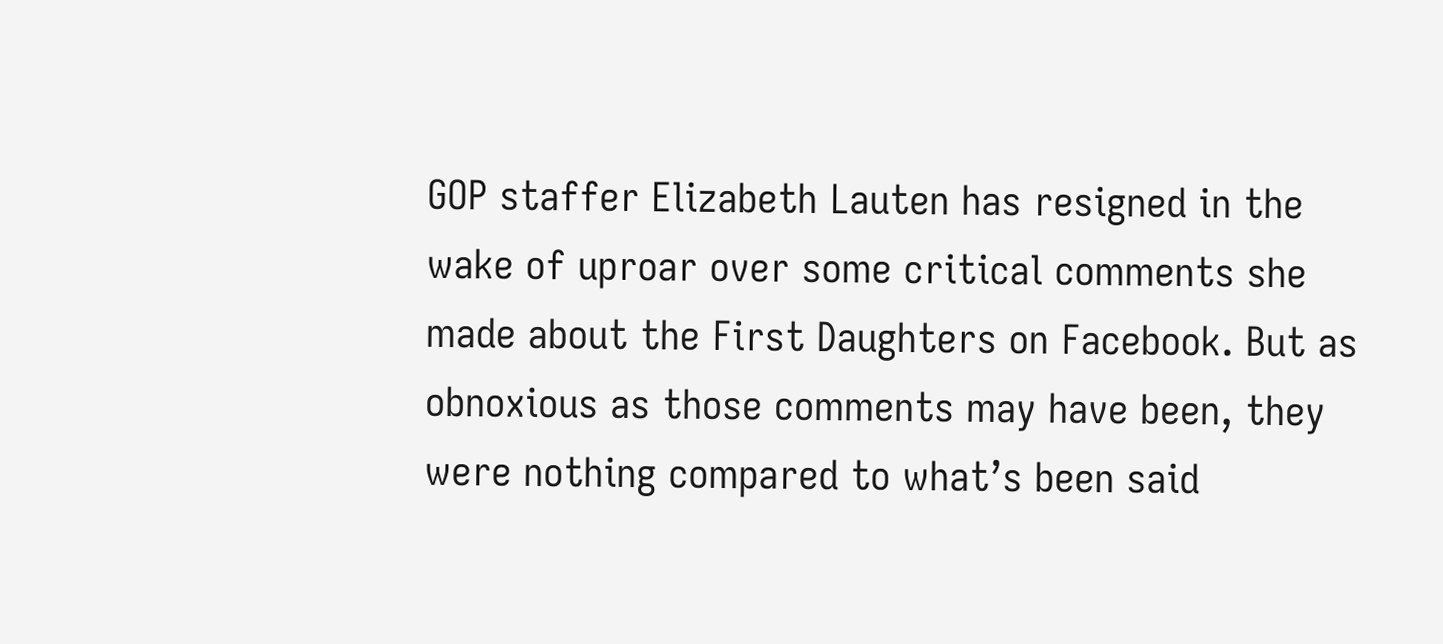GOP staffer Elizabeth Lauten has resigned in the wake of uproar over some critical comments she made about the First Daughters on Facebook. But as obnoxious as those comments may have been, they were nothing compared to what’s been said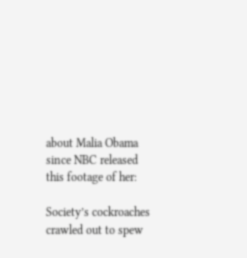about Malia Obama since NBC released this footage of her:

Society’s cockroaches crawled out to spew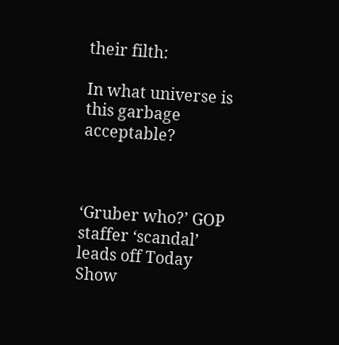their filth:

In what universe is this garbage acceptable?



‘Gruber who?’ GOP staffer ‘scandal’ leads off Today Show